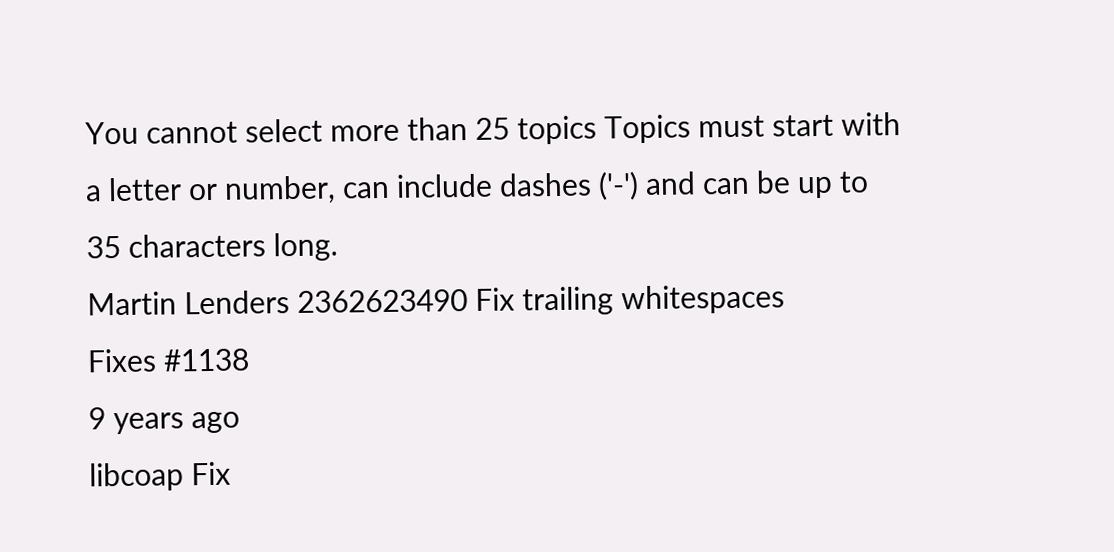You cannot select more than 25 topics Topics must start with a letter or number, can include dashes ('-') and can be up to 35 characters long.
Martin Lenders 2362623490 Fix trailing whitespaces
Fixes #1138
9 years ago
libcoap Fix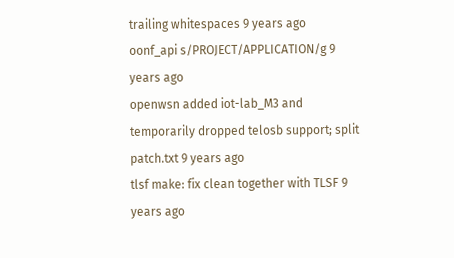trailing whitespaces 9 years ago
oonf_api s/PROJECT/APPLICATION/g 9 years ago
openwsn added iot-lab_M3 and temporarily dropped telosb support; split patch.txt 9 years ago
tlsf make: fix clean together with TLSF 9 years ago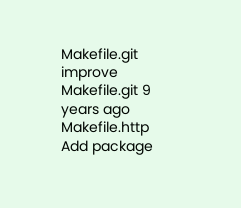Makefile.git improve Makefile.git 9 years ago
Makefile.http Add package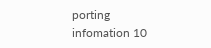porting infomation 10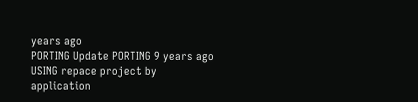years ago
PORTING Update PORTING 9 years ago
USING repace project by application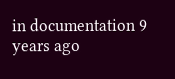in documentation 9 years ago